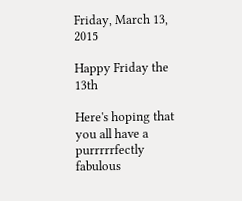Friday, March 13, 2015

Happy Friday the 13th

Here's hoping that you all have a purrrrrfectly fabulous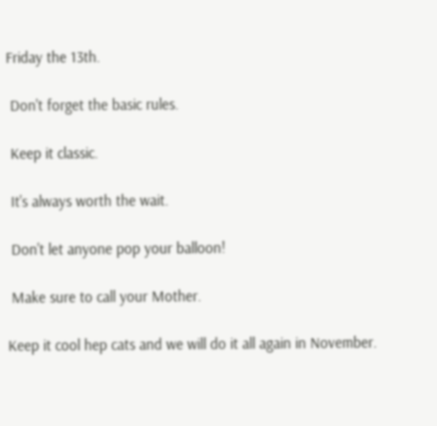Friday the 13th.

 Don't forget the basic rules.

 Keep it classic.

 It's always worth the wait.

 Don't let anyone pop your balloon!

 Make sure to call your Mother.

Keep it cool hep cats and we will do it all again in November.